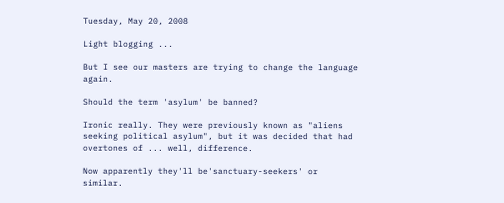Tuesday, May 20, 2008

Light blogging ...

But I see our masters are trying to change the language again.

Should the term 'asylum' be banned?

Ironic really. They were previously known as "aliens seeking political asylum", but it was decided that had overtones of ... well, difference.

Now apparently they'll be'sanctuary-seekers' or similar.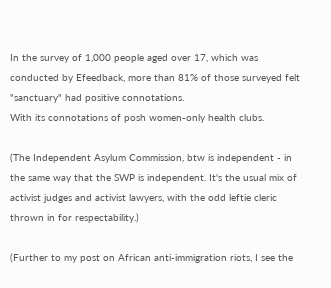In the survey of 1,000 people aged over 17, which was conducted by Efeedback, more than 81% of those surveyed felt "sanctuary" had positive connotations.
With its connotations of posh women-only health clubs.

(The Independent Asylum Commission, btw is independent - in the same way that the SWP is independent. It's the usual mix of activist judges and activist lawyers, with the odd leftie cleric thrown in for respectability.)

(Further to my post on African anti-immigration riots, I see the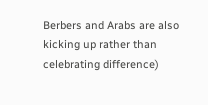Berbers and Arabs are also kicking up rather than celebrating difference)